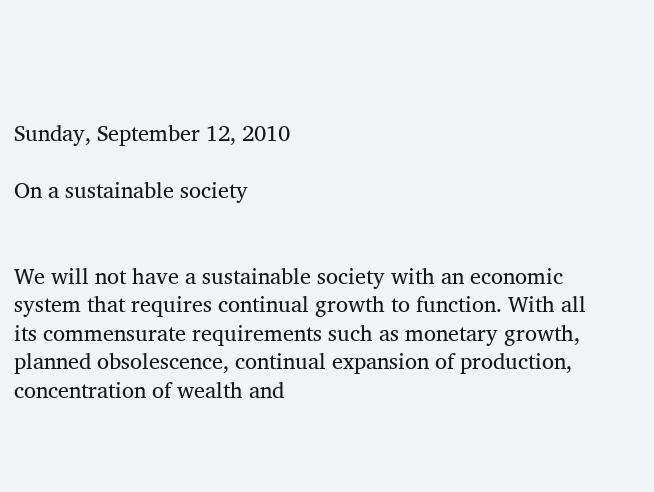Sunday, September 12, 2010

On a sustainable society


We will not have a sustainable society with an economic system that requires continual growth to function. With all its commensurate requirements such as monetary growth, planned obsolescence, continual expansion of production, concentration of wealth and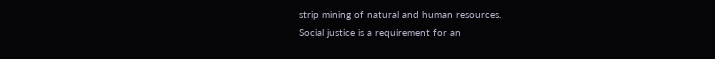strip mining of natural and human resources.
Social justice is a requirement for an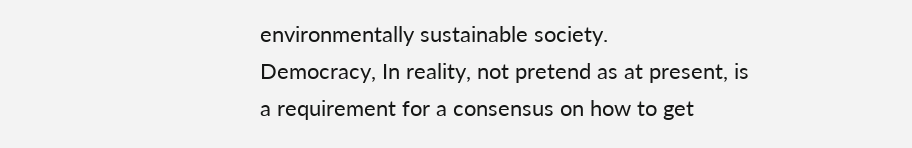environmentally sustainable society.
Democracy, In reality, not pretend as at present, is a requirement for a consensus on how to get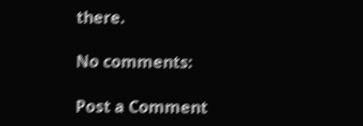there.

No comments:

Post a Comment